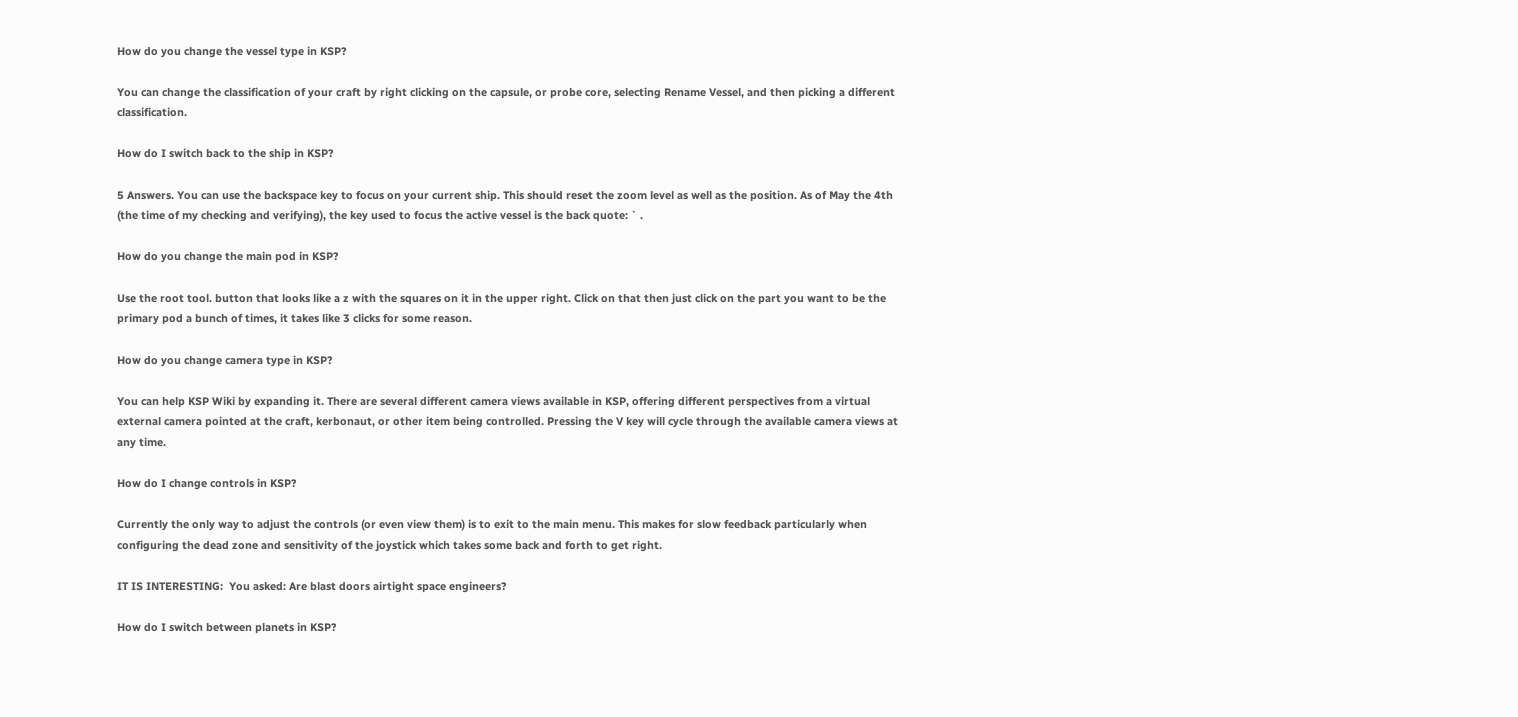How do you change the vessel type in KSP?

You can change the classification of your craft by right clicking on the capsule, or probe core, selecting Rename Vessel, and then picking a different classification.

How do I switch back to the ship in KSP?

5 Answers. You can use the backspace key to focus on your current ship. This should reset the zoom level as well as the position. As of May the 4th (the time of my checking and verifying), the key used to focus the active vessel is the back quote: ` .

How do you change the main pod in KSP?

Use the root tool. button that looks like a z with the squares on it in the upper right. Click on that then just click on the part you want to be the primary pod a bunch of times, it takes like 3 clicks for some reason.

How do you change camera type in KSP?

You can help KSP Wiki by expanding it. There are several different camera views available in KSP, offering different perspectives from a virtual external camera pointed at the craft, kerbonaut, or other item being controlled. Pressing the V key will cycle through the available camera views at any time.

How do I change controls in KSP?

Currently the only way to adjust the controls (or even view them) is to exit to the main menu. This makes for slow feedback particularly when configuring the dead zone and sensitivity of the joystick which takes some back and forth to get right.

IT IS INTERESTING:  You asked: Are blast doors airtight space engineers?

How do I switch between planets in KSP?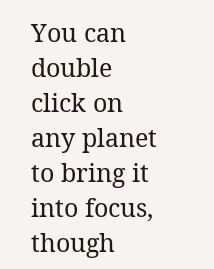You can double click on any planet to bring it into focus, though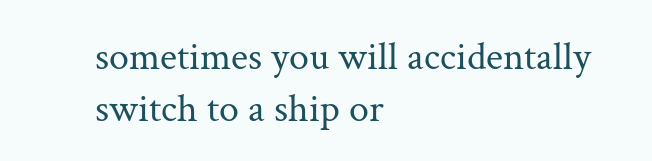sometimes you will accidentally switch to a ship or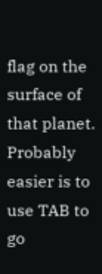flag on the surface of that planet. Probably easier is to use TAB to go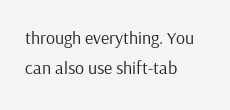through everything. You can also use shift-tab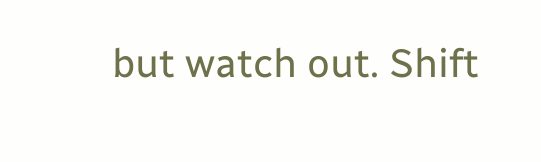but watch out. Shift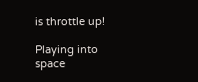is throttle up!

Playing into space